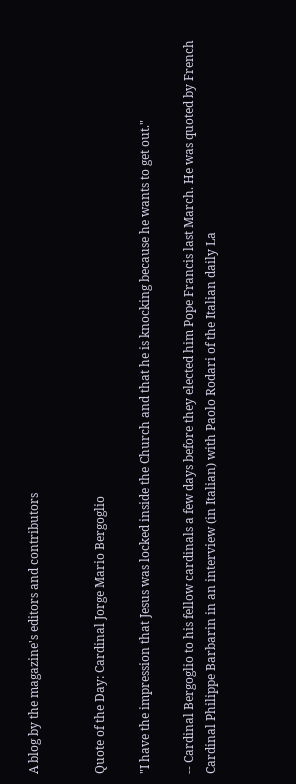A blog by the magazine's editors and contributors


Quote of the Day: Cardinal Jorge Mario Bergoglio

"I have the impression that Jesus was locked inside the Church and that he is knocking because he wants to get out."

-- Cardinal Bergoglio to his fellow cardinals a few days before they elected him Pope Francis last March. He was quoted by French Cardinal Philippe Barbarin in an interview (in Italian) with Paolo Rodari of the Italian daily La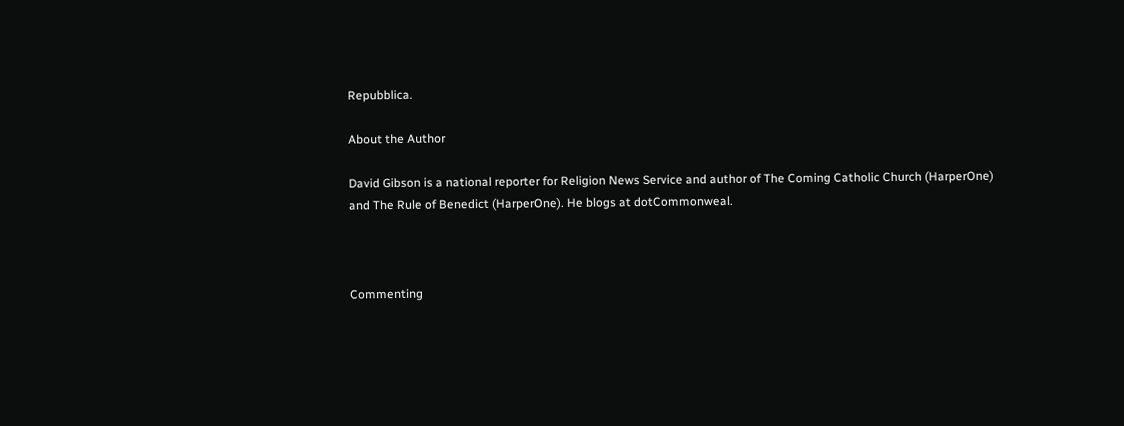Repubblica.

About the Author

David Gibson is a national reporter for Religion News Service and author of The Coming Catholic Church (HarperOne) and The Rule of Benedict (HarperOne). He blogs at dotCommonweal.



Commenting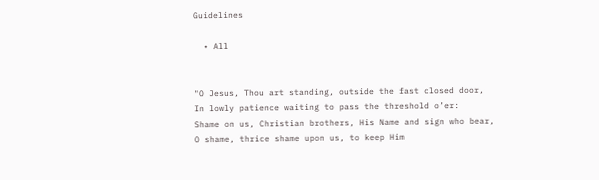Guidelines

  • All


"O Jesus, Thou art standing, outside the fast closed door,
In lowly patience waiting to pass the threshold o’er:
Shame on us, Christian brothers, His Name and sign who bear,
O shame, thrice shame upon us, to keep Him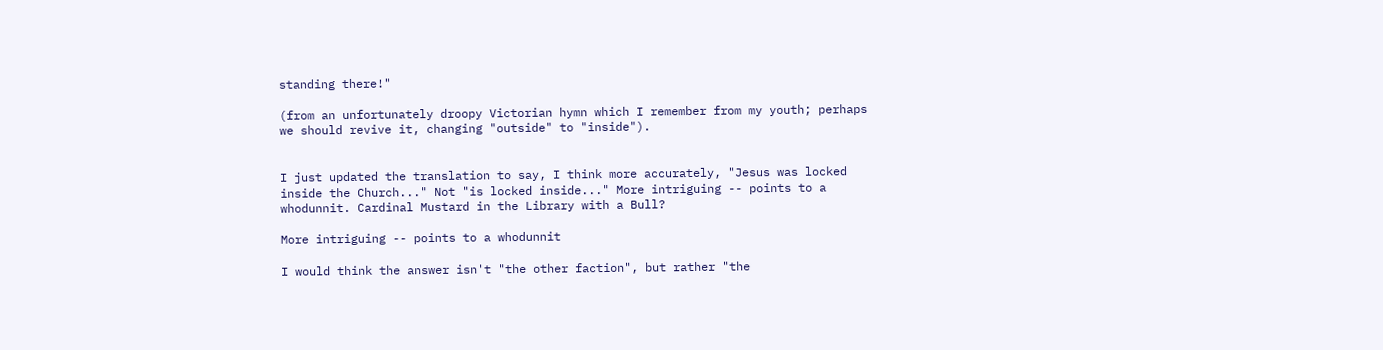standing there!"

(from an unfortunately droopy Victorian hymn which I remember from my youth; perhaps we should revive it, changing "outside" to "inside").


I just updated the translation to say, I think more accurately, "Jesus was locked inside the Church..." Not "is locked inside..." More intriguing -- points to a whodunnit. Cardinal Mustard in the Library with a Bull?

More intriguing -- points to a whodunnit

I would think the answer isn't "the other faction", but rather "the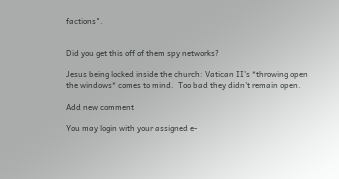factions".


Did you get this off of them spy networks?

Jesus being locked inside the church: Vatican II's *throwing open the windows* comes to mind.  Too bad they didn't remain open.

Add new comment

You may login with your assigned e-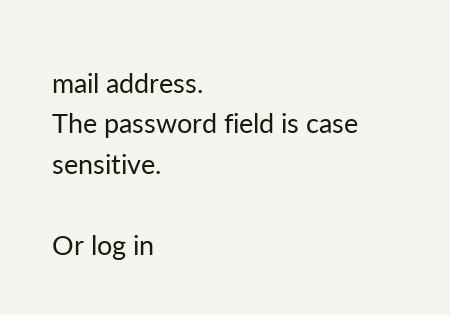mail address.
The password field is case sensitive.

Or log in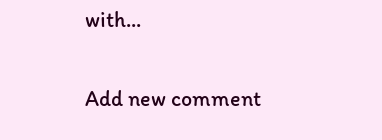with...

Add new comment